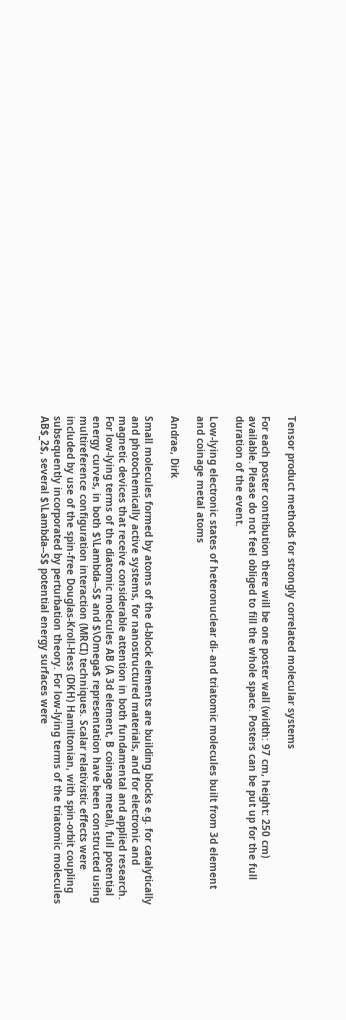Tensor product methods for strongly correlated molecular systems

For each poster contribution there will be one poster wall (width: 97 cm, height: 250 cm) available. Please do not feel obliged to fill the whole space. Posters can be put up for the full duration of the event.

Low-lying electronic states of heteronuclear di- and triatomic molecules built from 3d element and coinage metal atoms

Andrae, Dirk

Small molecules formed by atoms of the d-block elements are building blocks e.g. for catalytically and photochemically active systems, for nanostructured materials, and for electronic and magnetic devices that receive considerable attention in both fundamental and applied research. For low-lying terms of the diatomic molecules AB (A 3d element, B coinage metal), full potential energy curves, in both $\Lambda--S$ and $\Omega$ representation have been constructed using multireference configuration interaction (MRCI) techniques. Scalar relativistic effects were included by use of the spin-free Douglas-Kroll-Hess (DKH) Hamiltonian, with spin-orbit coupling subsequently incorporated by perturbation theory. For low-lying terms of the triatomic molecules AB$_2$, several $\Lambda--S$ potential energy surfaces were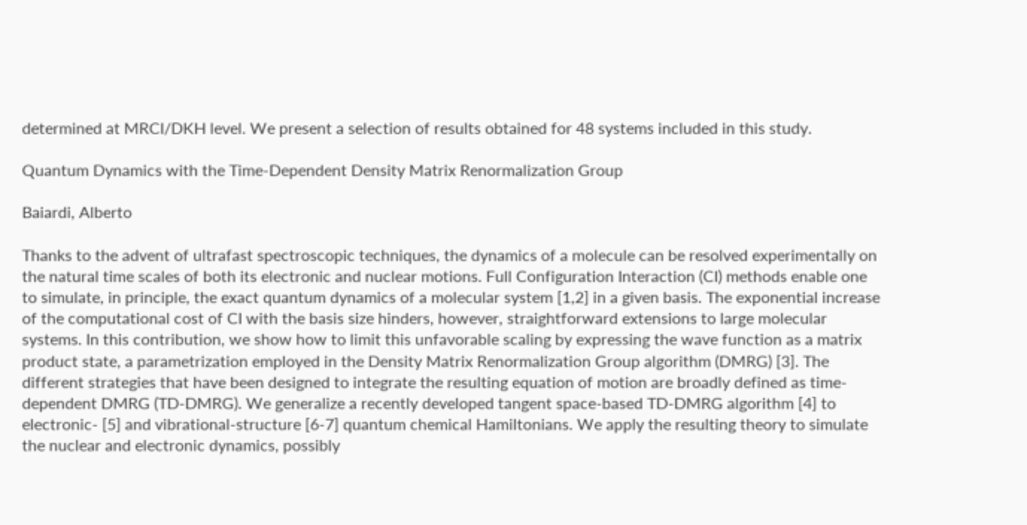determined at MRCI/DKH level. We present a selection of results obtained for 48 systems included in this study.

Quantum Dynamics with the Time-Dependent Density Matrix Renormalization Group

Baiardi, Alberto

Thanks to the advent of ultrafast spectroscopic techniques, the dynamics of a molecule can be resolved experimentally on the natural time scales of both its electronic and nuclear motions. Full Configuration Interaction (CI) methods enable one to simulate, in principle, the exact quantum dynamics of a molecular system [1,2] in a given basis. The exponential increase of the computational cost of CI with the basis size hinders, however, straightforward extensions to large molecular systems. In this contribution, we show how to limit this unfavorable scaling by expressing the wave function as a matrix product state, a parametrization employed in the Density Matrix Renormalization Group algorithm (DMRG) [3]. The different strategies that have been designed to integrate the resulting equation of motion are broadly defined as time-dependent DMRG (TD-DMRG). We generalize a recently developed tangent space-based TD-DMRG algorithm [4] to electronic- [5] and vibrational-structure [6-7] quantum chemical Hamiltonians. We apply the resulting theory to simulate the nuclear and electronic dynamics, possibly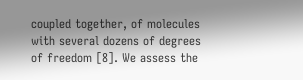coupled together, of molecules with several dozens of degrees of freedom [8]. We assess the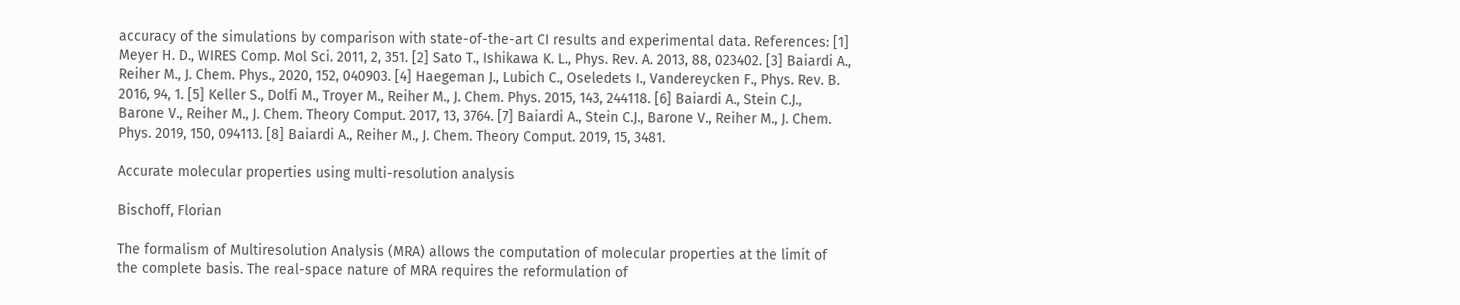accuracy of the simulations by comparison with state-of-the-art CI results and experimental data. References: [1] Meyer H. D., WIRES Comp. Mol Sci. 2011, 2, 351. [2] Sato T., Ishikawa K. L., Phys. Rev. A. 2013, 88, 023402. [3] Baiardi A., Reiher M., J. Chem. Phys., 2020, 152, 040903. [4] Haegeman J., Lubich C., Oseledets I., Vandereycken F., Phys. Rev. B. 2016, 94, 1. [5] Keller S., Dolfi M., Troyer M., Reiher M., J. Chem. Phys. 2015, 143, 244118. [6] Baiardi A., Stein C.J., Barone V., Reiher M., J. Chem. Theory Comput. 2017, 13, 3764. [7] Baiardi A., Stein C.J., Barone V., Reiher M., J. Chem. Phys. 2019, 150, 094113. [8] Baiardi A., Reiher M., J. Chem. Theory Comput. 2019, 15, 3481.

Accurate molecular properties using multi-resolution analysis

Bischoff, Florian

The formalism of Multiresolution Analysis (MRA) allows the computation of molecular properties at the limit of the complete basis. The real-space nature of MRA requires the reformulation of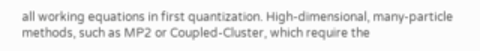all working equations in first quantization. High-dimensional, many-particle methods, such as MP2 or Coupled-Cluster, which require the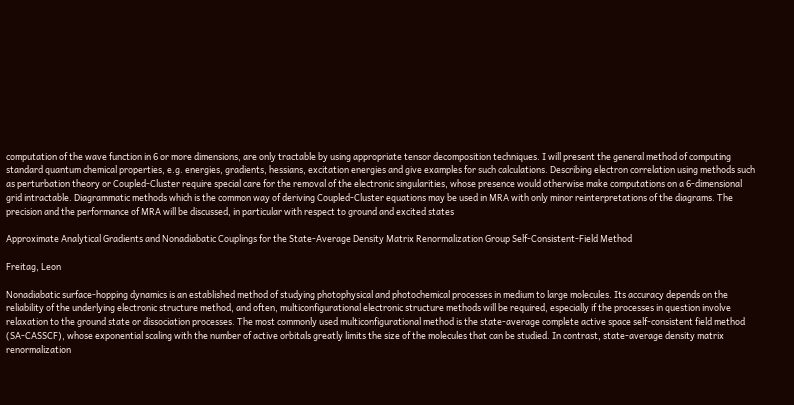computation of the wave function in 6 or more dimensions, are only tractable by using appropriate tensor decomposition techniques. I will present the general method of computing standard quantum chemical properties, e.g. energies, gradients, hessians, excitation energies and give examples for such calculations. Describing electron correlation using methods such as perturbation theory or Coupled-Cluster require special care for the removal of the electronic singularities, whose presence would otherwise make computations on a 6-dimensional grid intractable. Diagrammatic methods which is the common way of deriving Coupled-Cluster equations may be used in MRA with only minor reinterpretations of the diagrams. The precision and the performance of MRA will be discussed, in particular with respect to ground and excited states

Approximate Analytical Gradients and Nonadiabatic Couplings for the State-Average Density Matrix Renormalization Group Self-Consistent-Field Method

Freitag, Leon

Nonadiabatic surface-hopping dynamics is an established method of studying photophysical and photochemical processes in medium to large molecules. Its accuracy depends on the reliability of the underlying electronic structure method, and often, multiconfigurational electronic structure methods will be required, especially if the processes in question involve relaxation to the ground state or dissociation processes. The most commonly used multiconfigurational method is the state-average complete active space self-consistent field method (SA-CASSCF), whose exponential scaling with the number of active orbitals greatly limits the size of the molecules that can be studied. In contrast, state-average density matrix renormalization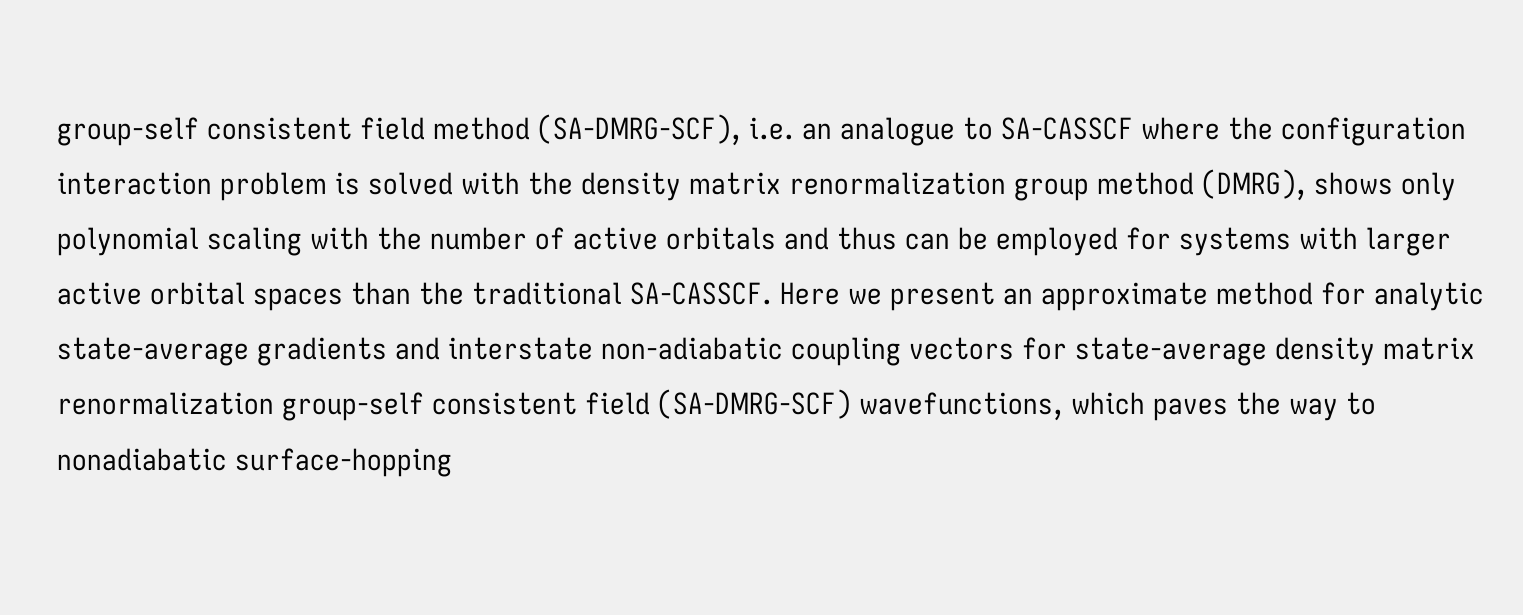group-self consistent field method (SA-DMRG-SCF), i.e. an analogue to SA-CASSCF where the configuration interaction problem is solved with the density matrix renormalization group method (DMRG), shows only polynomial scaling with the number of active orbitals and thus can be employed for systems with larger active orbital spaces than the traditional SA-CASSCF. Here we present an approximate method for analytic state-average gradients and interstate non-adiabatic coupling vectors for state-average density matrix renormalization group-self consistent field (SA-DMRG-SCF) wavefunctions, which paves the way to nonadiabatic surface-hopping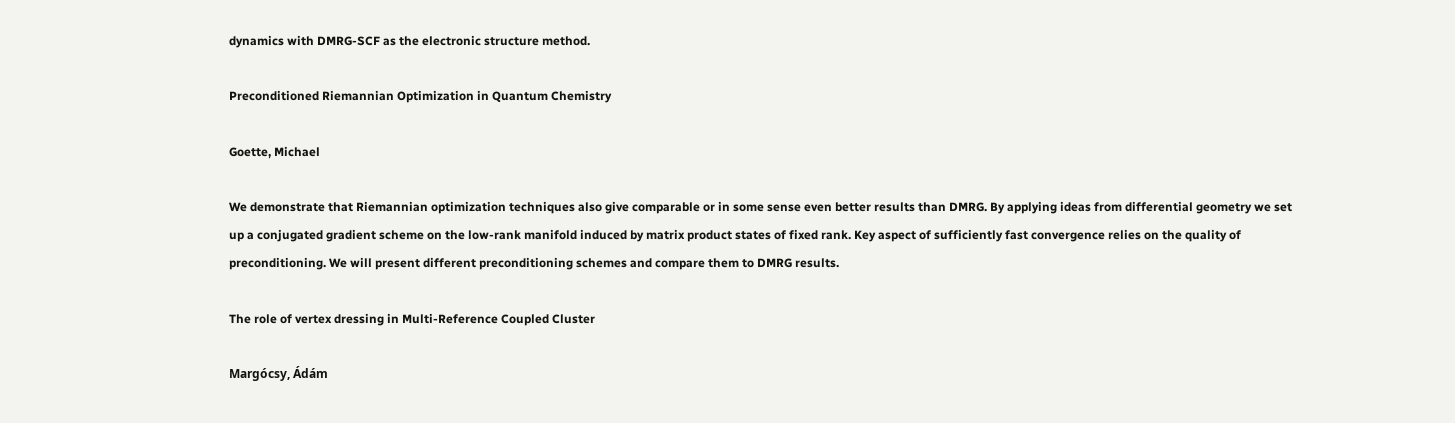dynamics with DMRG-SCF as the electronic structure method.

Preconditioned Riemannian Optimization in Quantum Chemistry

Goette, Michael

We demonstrate that Riemannian optimization techniques also give comparable or in some sense even better results than DMRG. By applying ideas from differential geometry we set up a conjugated gradient scheme on the low-rank manifold induced by matrix product states of fixed rank. Key aspect of sufficiently fast convergence relies on the quality of preconditioning. We will present different preconditioning schemes and compare them to DMRG results.

The role of vertex dressing in Multi-Reference Coupled Cluster

Margócsy, Ádám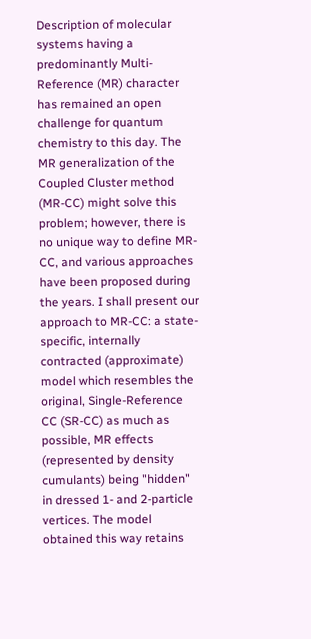Description of molecular systems having a predominantly Multi-Reference (MR) character has remained an open challenge for quantum chemistry to this day. The MR generalization of the Coupled Cluster method (MR-CC) might solve this problem; however, there is no unique way to define MR-CC, and various approaches have been proposed during the years. I shall present our approach to MR-CC: a state-specific, internally contracted (approximate) model which resembles the original, Single-Reference CC (SR-CC) as much as possible, MR effects (represented by density cumulants) being "hidden" in dressed 1- and 2-particle vertices. The model obtained this way retains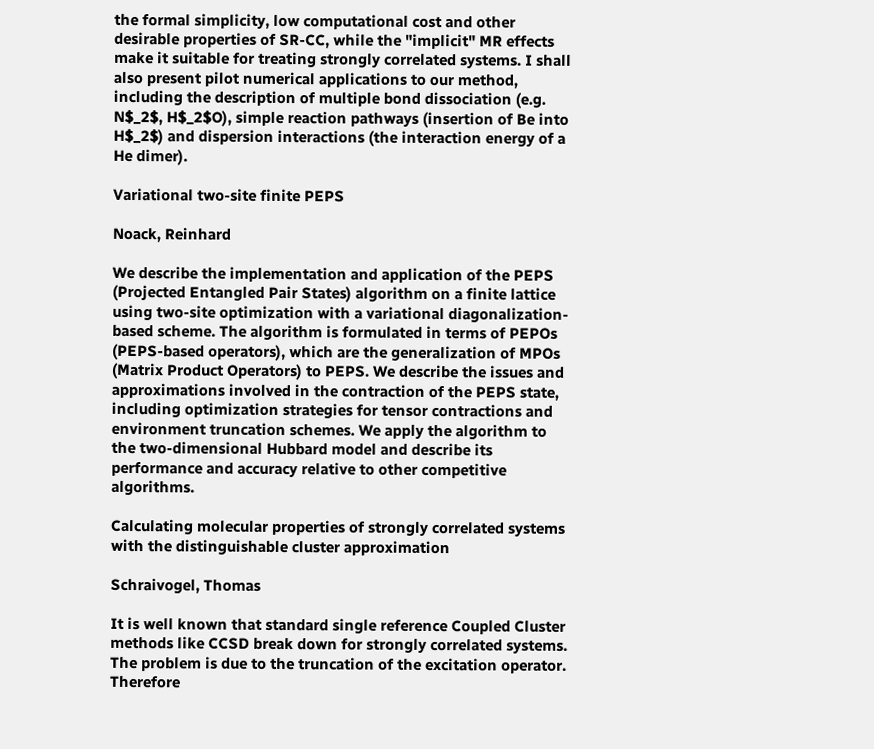the formal simplicity, low computational cost and other desirable properties of SR-CC, while the "implicit" MR effects make it suitable for treating strongly correlated systems. I shall also present pilot numerical applications to our method, including the description of multiple bond dissociation (e.g. N$_2$, H$_2$O), simple reaction pathways (insertion of Be into H$_2$) and dispersion interactions (the interaction energy of a He dimer).

Variational two-site finite PEPS

Noack, Reinhard

We describe the implementation and application of the PEPS (Projected Entangled Pair States) algorithm on a finite lattice using two-site optimization with a variational diagonalization-based scheme. The algorithm is formulated in terms of PEPOs (PEPS-based operators), which are the generalization of MPOs (Matrix Product Operators) to PEPS. We describe the issues and approximations involved in the contraction of the PEPS state, including optimization strategies for tensor contractions and environment truncation schemes. We apply the algorithm to the two-dimensional Hubbard model and describe its performance and accuracy relative to other competitive algorithms.

Calculating molecular properties of strongly correlated systems with the distinguishable cluster approximation

Schraivogel, Thomas

It is well known that standard single reference Coupled Cluster methods like CCSD break down for strongly correlated systems. The problem is due to the truncation of the excitation operator. Therefore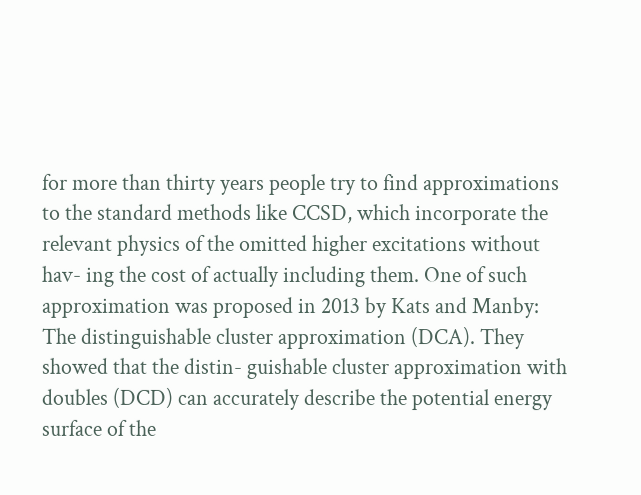for more than thirty years people try to find approximations to the standard methods like CCSD, which incorporate the relevant physics of the omitted higher excitations without hav- ing the cost of actually including them. One of such approximation was proposed in 2013 by Kats and Manby: The distinguishable cluster approximation (DCA). They showed that the distin- guishable cluster approximation with doubles (DCD) can accurately describe the potential energy surface of the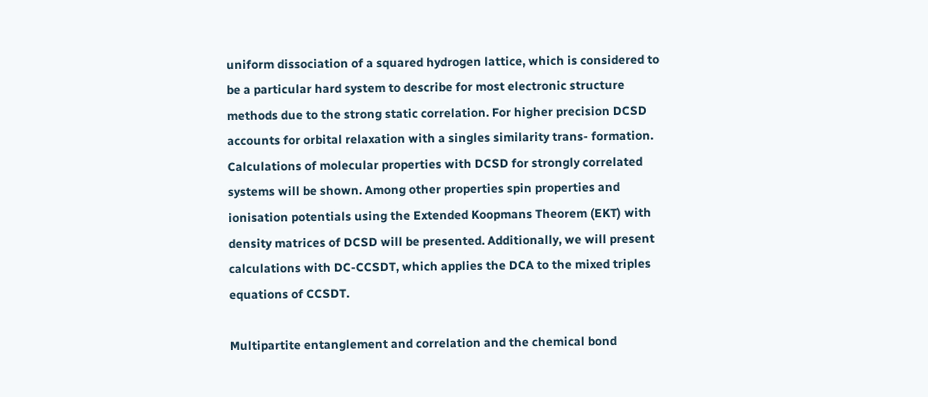uniform dissociation of a squared hydrogen lattice, which is considered to be a particular hard system to describe for most electronic structure methods due to the strong static correlation. For higher precision DCSD accounts for orbital relaxation with a singles similarity trans- formation. Calculations of molecular properties with DCSD for strongly correlated systems will be shown. Among other properties spin properties and ionisation potentials using the Extended Koopmans Theorem (EKT) with density matrices of DCSD will be presented. Additionally, we will present calculations with DC-CCSDT, which applies the DCA to the mixed triples equations of CCSDT.

Multipartite entanglement and correlation and the chemical bond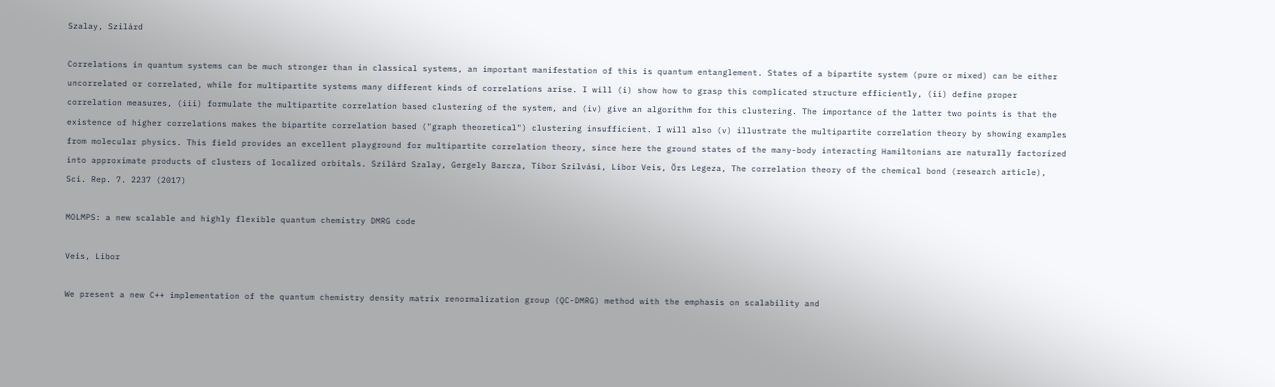Szalay, Szilárd

Correlations in quantum systems can be much stronger than in classical systems, an important manifestation of this is quantum entanglement. States of a bipartite system (pure or mixed) can be either uncorrelated or correlated, while for multipartite systems many different kinds of correlations arise. I will (i) show how to grasp this complicated structure efficiently, (ii) define proper correlation measures, (iii) formulate the multipartite correlation based clustering of the system, and (iv) give an algorithm for this clustering. The importance of the latter two points is that the existence of higher correlations makes the bipartite correlation based ("graph theoretical") clustering insufficient. I will also (v) illustrate the multipartite correlation theory by showing examples from molecular physics. This field provides an excellent playground for multipartite correlation theory, since here the ground states of the many-body interacting Hamiltonians are naturally factorized into approximate products of clusters of localized orbitals. Szilárd Szalay, Gergely Barcza, Tibor Szilvási, Libor Veis, Örs Legeza, The correlation theory of the chemical bond (research article), Sci. Rep. 7. 2237 (2017)

MOLMPS: a new scalable and highly flexible quantum chemistry DMRG code

Veis, Libor

We present a new C++ implementation of the quantum chemistry density matrix renormalization group (QC-DMRG) method with the emphasis on scalability and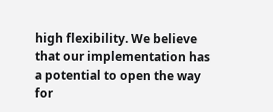high flexibility. We believe that our implementation has a potential to open the way for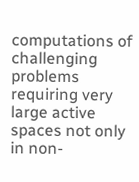computations of challenging problems requiring very large active spaces not only in non-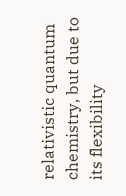relativistic quantum chemistry, but due to its flexibility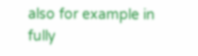also for example in fully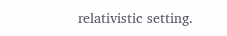relativistic setting.